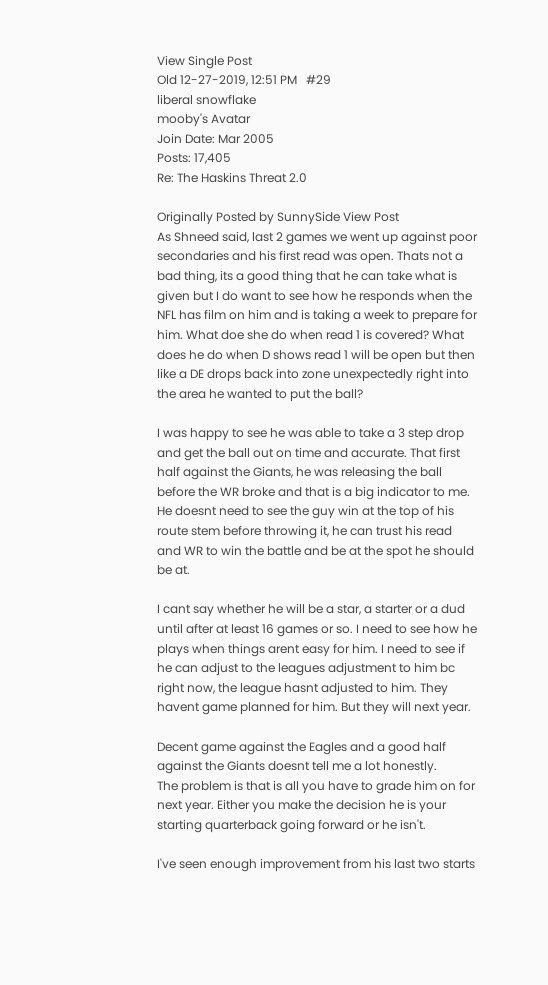View Single Post
Old 12-27-2019, 12:51 PM   #29
liberal snowflake
mooby's Avatar
Join Date: Mar 2005
Posts: 17,405
Re: The Haskins Threat 2.0

Originally Posted by SunnySide View Post
As Shneed said, last 2 games we went up against poor secondaries and his first read was open. Thats not a bad thing, its a good thing that he can take what is given but I do want to see how he responds when the NFL has film on him and is taking a week to prepare for him. What doe she do when read 1 is covered? What does he do when D shows read 1 will be open but then like a DE drops back into zone unexpectedly right into the area he wanted to put the ball?

I was happy to see he was able to take a 3 step drop and get the ball out on time and accurate. That first half against the Giants, he was releasing the ball before the WR broke and that is a big indicator to me. He doesnt need to see the guy win at the top of his route stem before throwing it, he can trust his read and WR to win the battle and be at the spot he should be at.

I cant say whether he will be a star, a starter or a dud until after at least 16 games or so. I need to see how he plays when things arent easy for him. I need to see if he can adjust to the leagues adjustment to him bc right now, the league hasnt adjusted to him. They havent game planned for him. But they will next year.

Decent game against the Eagles and a good half against the Giants doesnt tell me a lot honestly.
The problem is that is all you have to grade him on for next year. Either you make the decision he is your starting quarterback going forward or he isn't.

I've seen enough improvement from his last two starts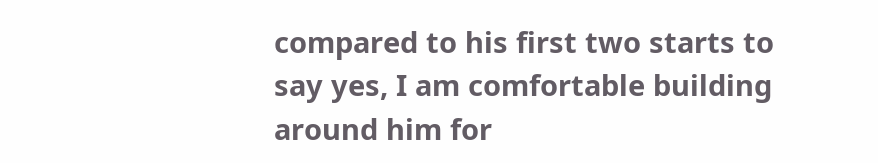compared to his first two starts to say yes, I am comfortable building around him for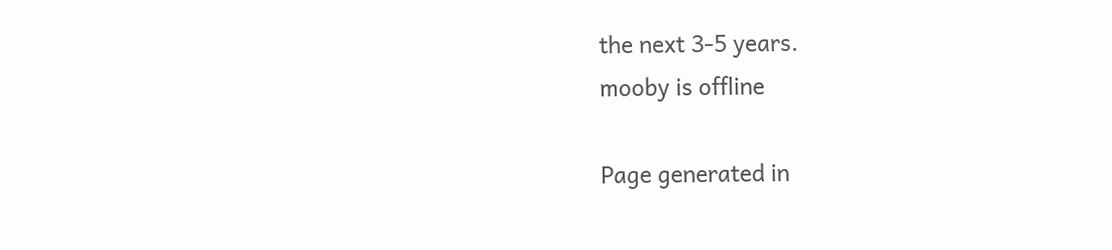the next 3-5 years.
mooby is offline

Page generated in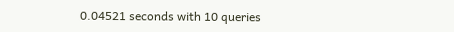0.04521 seconds with 10 queries